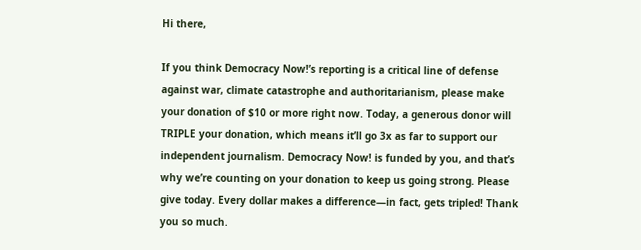Hi there,

If you think Democracy Now!’s reporting is a critical line of defense against war, climate catastrophe and authoritarianism, please make your donation of $10 or more right now. Today, a generous donor will TRIPLE your donation, which means it’ll go 3x as far to support our independent journalism. Democracy Now! is funded by you, and that’s why we’re counting on your donation to keep us going strong. Please give today. Every dollar makes a difference—in fact, gets tripled! Thank you so much.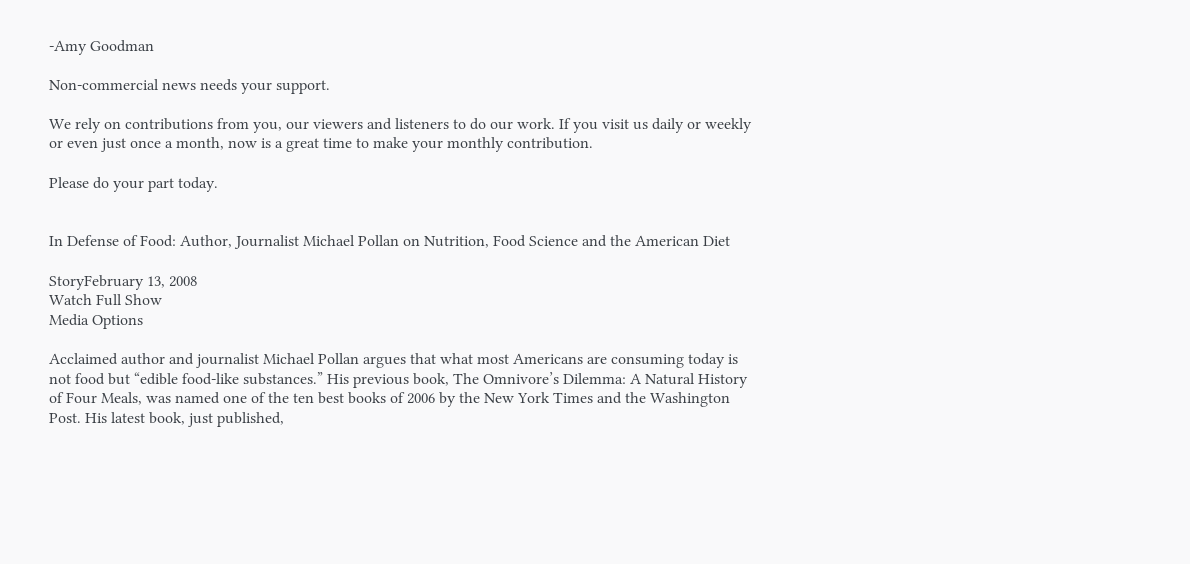-Amy Goodman

Non-commercial news needs your support.

We rely on contributions from you, our viewers and listeners to do our work. If you visit us daily or weekly or even just once a month, now is a great time to make your monthly contribution.

Please do your part today.


In Defense of Food: Author, Journalist Michael Pollan on Nutrition, Food Science and the American Diet

StoryFebruary 13, 2008
Watch Full Show
Media Options

Acclaimed author and journalist Michael Pollan argues that what most Americans are consuming today is not food but “edible food-like substances.” His previous book, The Omnivore’s Dilemma: A Natural History of Four Meals, was named one of the ten best books of 2006 by the New York Times and the Washington Post. His latest book, just published,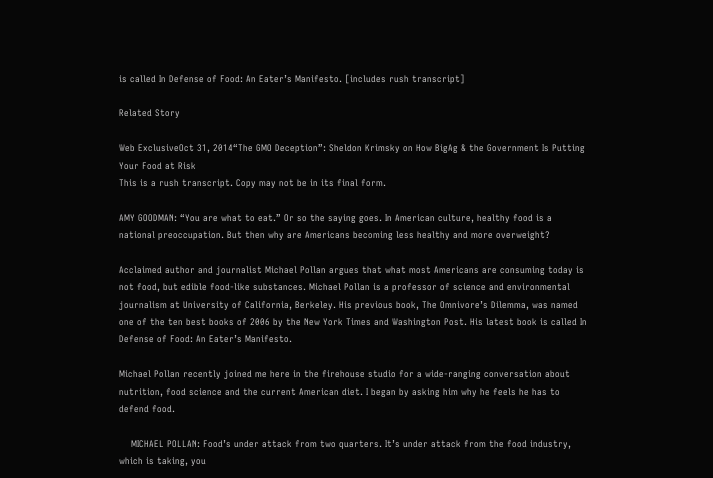is called In Defense of Food: An Eater’s Manifesto. [includes rush transcript]

Related Story

Web ExclusiveOct 31, 2014“The GMO Deception”: Sheldon Krimsky on How BigAg & the Government Is Putting Your Food at Risk
This is a rush transcript. Copy may not be in its final form.

AMY GOODMAN: “You are what to eat.” Or so the saying goes. In American culture, healthy food is a national preoccupation. But then why are Americans becoming less healthy and more overweight?

Acclaimed author and journalist Michael Pollan argues that what most Americans are consuming today is not food, but edible food-like substances. Michael Pollan is a professor of science and environmental journalism at University of California, Berkeley. His previous book, The Omnivore’s Dilemma, was named one of the ten best books of 2006 by the New York Times and Washington Post. His latest book is called In Defense of Food: An Eater’s Manifesto.

Michael Pollan recently joined me here in the firehouse studio for a wide-ranging conversation about nutrition, food science and the current American diet. I began by asking him why he feels he has to defend food.

    MICHAEL POLLAN: Food’s under attack from two quarters. It’s under attack from the food industry, which is taking, you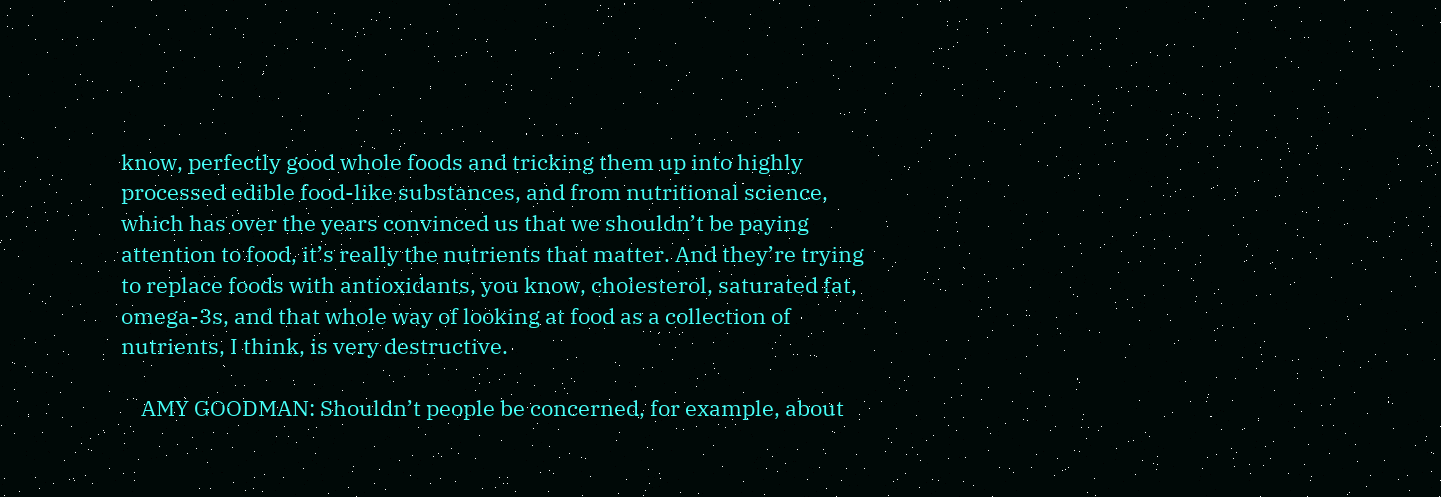know, perfectly good whole foods and tricking them up into highly processed edible food-like substances, and from nutritional science, which has over the years convinced us that we shouldn’t be paying attention to food, it’s really the nutrients that matter. And they’re trying to replace foods with antioxidants, you know, cholesterol, saturated fat, omega-3s, and that whole way of looking at food as a collection of nutrients, I think, is very destructive.

    AMY GOODMAN: Shouldn’t people be concerned, for example, about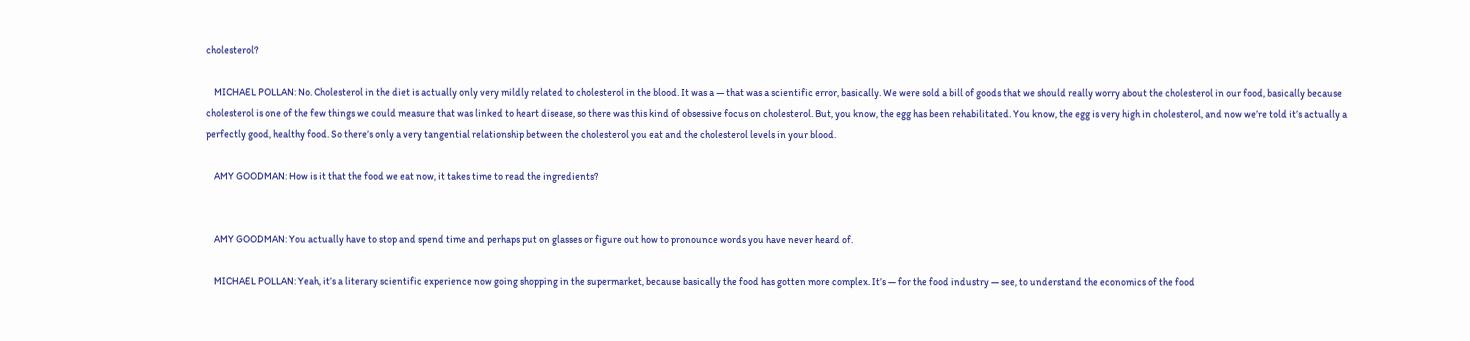cholesterol?

    MICHAEL POLLAN: No. Cholesterol in the diet is actually only very mildly related to cholesterol in the blood. It was a — that was a scientific error, basically. We were sold a bill of goods that we should really worry about the cholesterol in our food, basically because cholesterol is one of the few things we could measure that was linked to heart disease, so there was this kind of obsessive focus on cholesterol. But, you know, the egg has been rehabilitated. You know, the egg is very high in cholesterol, and now we’re told it’s actually a perfectly good, healthy food. So there’s only a very tangential relationship between the cholesterol you eat and the cholesterol levels in your blood.

    AMY GOODMAN: How is it that the food we eat now, it takes time to read the ingredients?


    AMY GOODMAN: You actually have to stop and spend time and perhaps put on glasses or figure out how to pronounce words you have never heard of.

    MICHAEL POLLAN: Yeah, it’s a literary scientific experience now going shopping in the supermarket, because basically the food has gotten more complex. It’s — for the food industry — see, to understand the economics of the food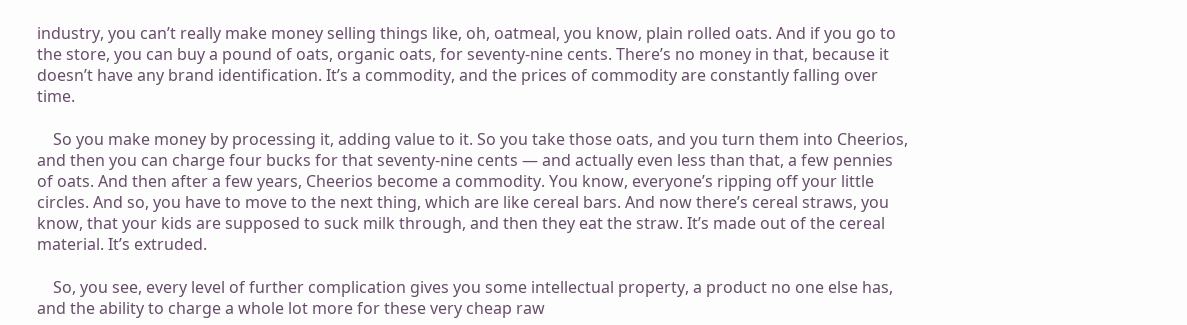industry, you can’t really make money selling things like, oh, oatmeal, you know, plain rolled oats. And if you go to the store, you can buy a pound of oats, organic oats, for seventy-nine cents. There’s no money in that, because it doesn’t have any brand identification. It’s a commodity, and the prices of commodity are constantly falling over time.

    So you make money by processing it, adding value to it. So you take those oats, and you turn them into Cheerios, and then you can charge four bucks for that seventy-nine cents — and actually even less than that, a few pennies of oats. And then after a few years, Cheerios become a commodity. You know, everyone’s ripping off your little circles. And so, you have to move to the next thing, which are like cereal bars. And now there’s cereal straws, you know, that your kids are supposed to suck milk through, and then they eat the straw. It’s made out of the cereal material. It’s extruded.

    So, you see, every level of further complication gives you some intellectual property, a product no one else has, and the ability to charge a whole lot more for these very cheap raw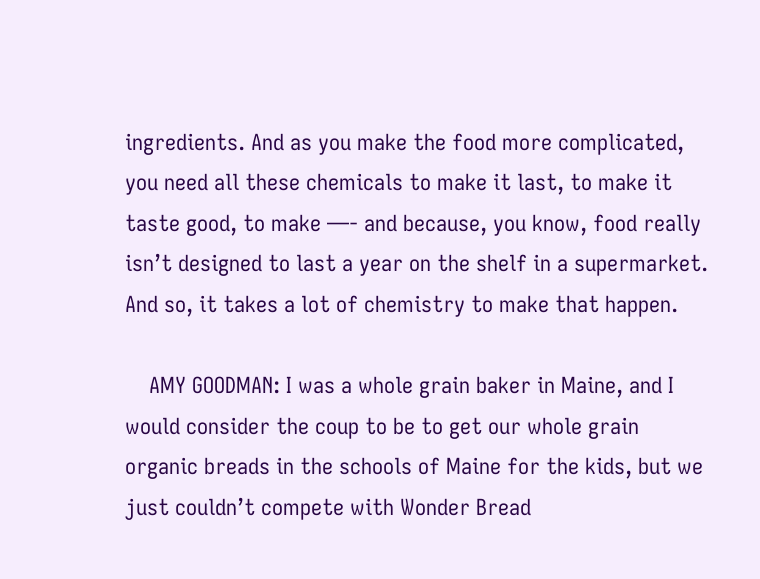ingredients. And as you make the food more complicated, you need all these chemicals to make it last, to make it taste good, to make —- and because, you know, food really isn’t designed to last a year on the shelf in a supermarket. And so, it takes a lot of chemistry to make that happen.

    AMY GOODMAN: I was a whole grain baker in Maine, and I would consider the coup to be to get our whole grain organic breads in the schools of Maine for the kids, but we just couldn’t compete with Wonder Bread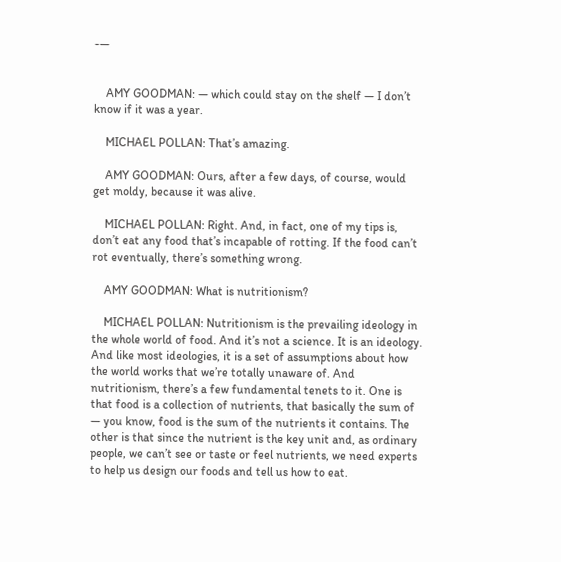-—


    AMY GOODMAN: — which could stay on the shelf — I don’t know if it was a year.

    MICHAEL POLLAN: That’s amazing.

    AMY GOODMAN: Ours, after a few days, of course, would get moldy, because it was alive.

    MICHAEL POLLAN: Right. And, in fact, one of my tips is, don’t eat any food that’s incapable of rotting. If the food can’t rot eventually, there’s something wrong.

    AMY GOODMAN: What is nutritionism?

    MICHAEL POLLAN: Nutritionism is the prevailing ideology in the whole world of food. And it’s not a science. It is an ideology. And like most ideologies, it is a set of assumptions about how the world works that we’re totally unaware of. And nutritionism, there’s a few fundamental tenets to it. One is that food is a collection of nutrients, that basically the sum of — you know, food is the sum of the nutrients it contains. The other is that since the nutrient is the key unit and, as ordinary people, we can’t see or taste or feel nutrients, we need experts to help us design our foods and tell us how to eat.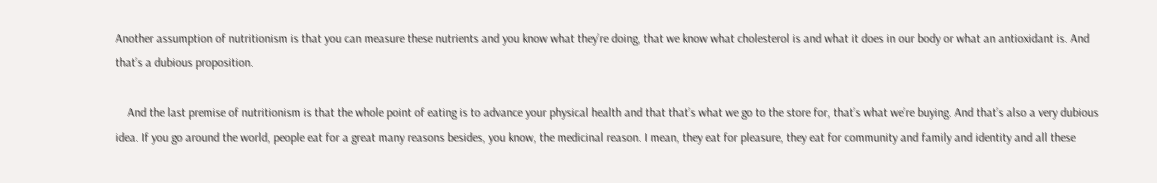Another assumption of nutritionism is that you can measure these nutrients and you know what they’re doing, that we know what cholesterol is and what it does in our body or what an antioxidant is. And that’s a dubious proposition.

    And the last premise of nutritionism is that the whole point of eating is to advance your physical health and that that’s what we go to the store for, that’s what we’re buying. And that’s also a very dubious idea. If you go around the world, people eat for a great many reasons besides, you know, the medicinal reason. I mean, they eat for pleasure, they eat for community and family and identity and all these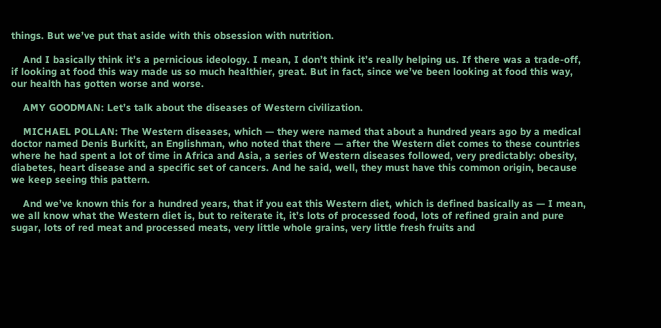things. But we’ve put that aside with this obsession with nutrition.

    And I basically think it’s a pernicious ideology. I mean, I don’t think it’s really helping us. If there was a trade-off, if looking at food this way made us so much healthier, great. But in fact, since we’ve been looking at food this way, our health has gotten worse and worse.

    AMY GOODMAN: Let’s talk about the diseases of Western civilization.

    MICHAEL POLLAN: The Western diseases, which — they were named that about a hundred years ago by a medical doctor named Denis Burkitt, an Englishman, who noted that there — after the Western diet comes to these countries where he had spent a lot of time in Africa and Asia, a series of Western diseases followed, very predictably: obesity, diabetes, heart disease and a specific set of cancers. And he said, well, they must have this common origin, because we keep seeing this pattern.

    And we’ve known this for a hundred years, that if you eat this Western diet, which is defined basically as — I mean, we all know what the Western diet is, but to reiterate it, it’s lots of processed food, lots of refined grain and pure sugar, lots of red meat and processed meats, very little whole grains, very little fresh fruits and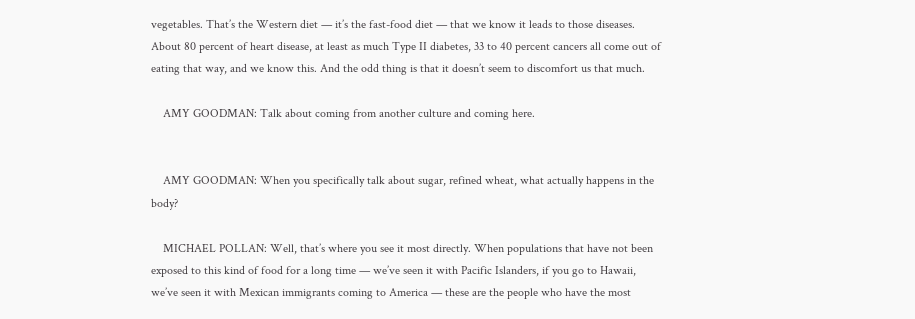vegetables. That’s the Western diet — it’s the fast-food diet — that we know it leads to those diseases. About 80 percent of heart disease, at least as much Type II diabetes, 33 to 40 percent cancers all come out of eating that way, and we know this. And the odd thing is that it doesn’t seem to discomfort us that much.

    AMY GOODMAN: Talk about coming from another culture and coming here.


    AMY GOODMAN: When you specifically talk about sugar, refined wheat, what actually happens in the body?

    MICHAEL POLLAN: Well, that’s where you see it most directly. When populations that have not been exposed to this kind of food for a long time — we’ve seen it with Pacific Islanders, if you go to Hawaii, we’ve seen it with Mexican immigrants coming to America — these are the people who have the most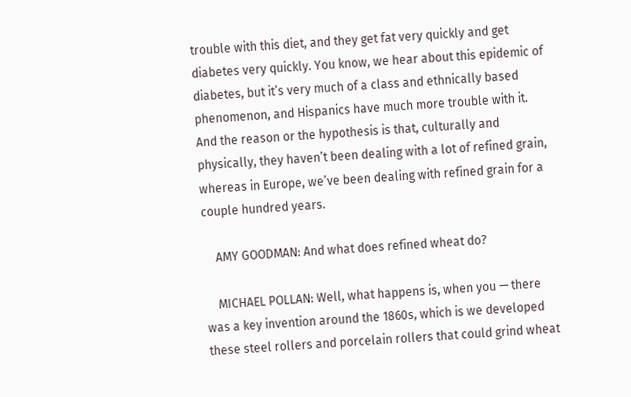trouble with this diet, and they get fat very quickly and get diabetes very quickly. You know, we hear about this epidemic of diabetes, but it’s very much of a class and ethnically based phenomenon, and Hispanics have much more trouble with it. And the reason or the hypothesis is that, culturally and physically, they haven’t been dealing with a lot of refined grain, whereas in Europe, we’ve been dealing with refined grain for a couple hundred years.

    AMY GOODMAN: And what does refined wheat do?

    MICHAEL POLLAN: Well, what happens is, when you — there was a key invention around the 1860s, which is we developed these steel rollers and porcelain rollers that could grind wheat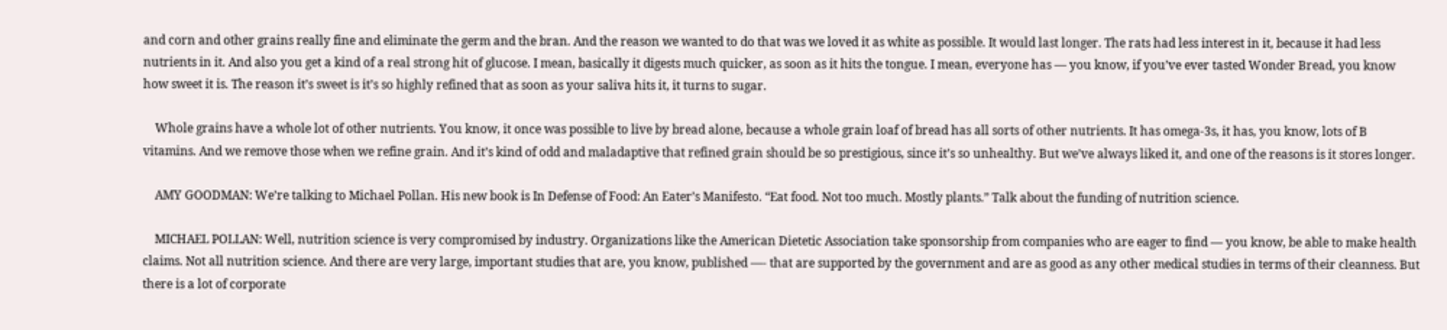and corn and other grains really fine and eliminate the germ and the bran. And the reason we wanted to do that was we loved it as white as possible. It would last longer. The rats had less interest in it, because it had less nutrients in it. And also you get a kind of a real strong hit of glucose. I mean, basically it digests much quicker, as soon as it hits the tongue. I mean, everyone has — you know, if you’ve ever tasted Wonder Bread, you know how sweet it is. The reason it’s sweet is it’s so highly refined that as soon as your saliva hits it, it turns to sugar.

    Whole grains have a whole lot of other nutrients. You know, it once was possible to live by bread alone, because a whole grain loaf of bread has all sorts of other nutrients. It has omega-3s, it has, you know, lots of B vitamins. And we remove those when we refine grain. And it’s kind of odd and maladaptive that refined grain should be so prestigious, since it’s so unhealthy. But we’ve always liked it, and one of the reasons is it stores longer.

    AMY GOODMAN: We’re talking to Michael Pollan. His new book is In Defense of Food: An Eater’s Manifesto. “Eat food. Not too much. Mostly plants.” Talk about the funding of nutrition science.

    MICHAEL POLLAN: Well, nutrition science is very compromised by industry. Organizations like the American Dietetic Association take sponsorship from companies who are eager to find — you know, be able to make health claims. Not all nutrition science. And there are very large, important studies that are, you know, published —- that are supported by the government and are as good as any other medical studies in terms of their cleanness. But there is a lot of corporate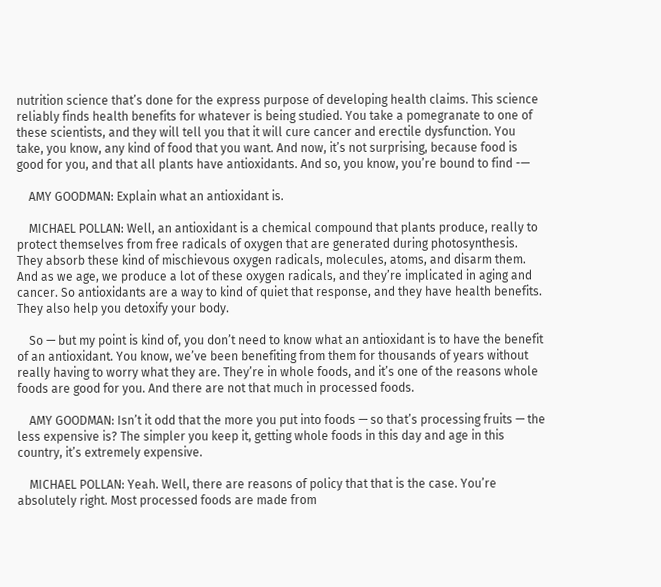nutrition science that’s done for the express purpose of developing health claims. This science reliably finds health benefits for whatever is being studied. You take a pomegranate to one of these scientists, and they will tell you that it will cure cancer and erectile dysfunction. You take, you know, any kind of food that you want. And now, it’s not surprising, because food is good for you, and that all plants have antioxidants. And so, you know, you’re bound to find -—

    AMY GOODMAN: Explain what an antioxidant is.

    MICHAEL POLLAN: Well, an antioxidant is a chemical compound that plants produce, really to protect themselves from free radicals of oxygen that are generated during photosynthesis. They absorb these kind of mischievous oxygen radicals, molecules, atoms, and disarm them. And as we age, we produce a lot of these oxygen radicals, and they’re implicated in aging and cancer. So antioxidants are a way to kind of quiet that response, and they have health benefits. They also help you detoxify your body.

    So — but my point is kind of, you don’t need to know what an antioxidant is to have the benefit of an antioxidant. You know, we’ve been benefiting from them for thousands of years without really having to worry what they are. They’re in whole foods, and it’s one of the reasons whole foods are good for you. And there are not that much in processed foods.

    AMY GOODMAN: Isn’t it odd that the more you put into foods — so that’s processing fruits — the less expensive is? The simpler you keep it, getting whole foods in this day and age in this country, it’s extremely expensive.

    MICHAEL POLLAN: Yeah. Well, there are reasons of policy that that is the case. You’re absolutely right. Most processed foods are made from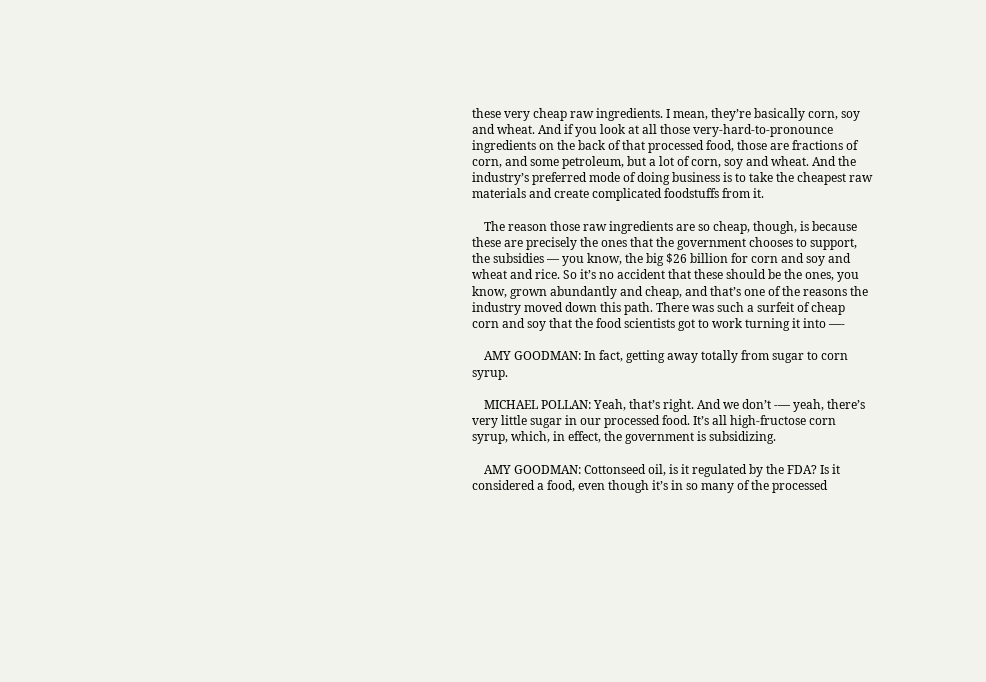these very cheap raw ingredients. I mean, they’re basically corn, soy and wheat. And if you look at all those very-hard-to-pronounce ingredients on the back of that processed food, those are fractions of corn, and some petroleum, but a lot of corn, soy and wheat. And the industry’s preferred mode of doing business is to take the cheapest raw materials and create complicated foodstuffs from it.

    The reason those raw ingredients are so cheap, though, is because these are precisely the ones that the government chooses to support, the subsidies — you know, the big $26 billion for corn and soy and wheat and rice. So it’s no accident that these should be the ones, you know, grown abundantly and cheap, and that’s one of the reasons the industry moved down this path. There was such a surfeit of cheap corn and soy that the food scientists got to work turning it into —-

    AMY GOODMAN: In fact, getting away totally from sugar to corn syrup.

    MICHAEL POLLAN: Yeah, that’s right. And we don’t -— yeah, there’s very little sugar in our processed food. It’s all high-fructose corn syrup, which, in effect, the government is subsidizing.

    AMY GOODMAN: Cottonseed oil, is it regulated by the FDA? Is it considered a food, even though it’s in so many of the processed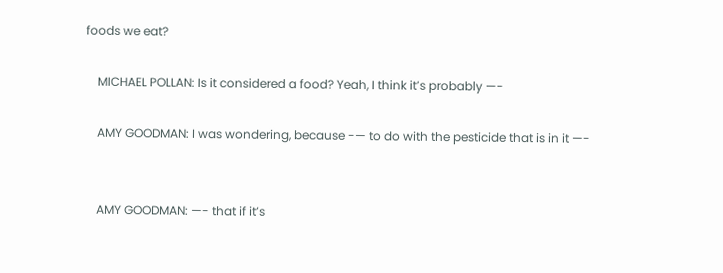foods we eat?

    MICHAEL POLLAN: Is it considered a food? Yeah, I think it’s probably —-

    AMY GOODMAN: I was wondering, because -— to do with the pesticide that is in it —-


    AMY GOODMAN: —- that if it’s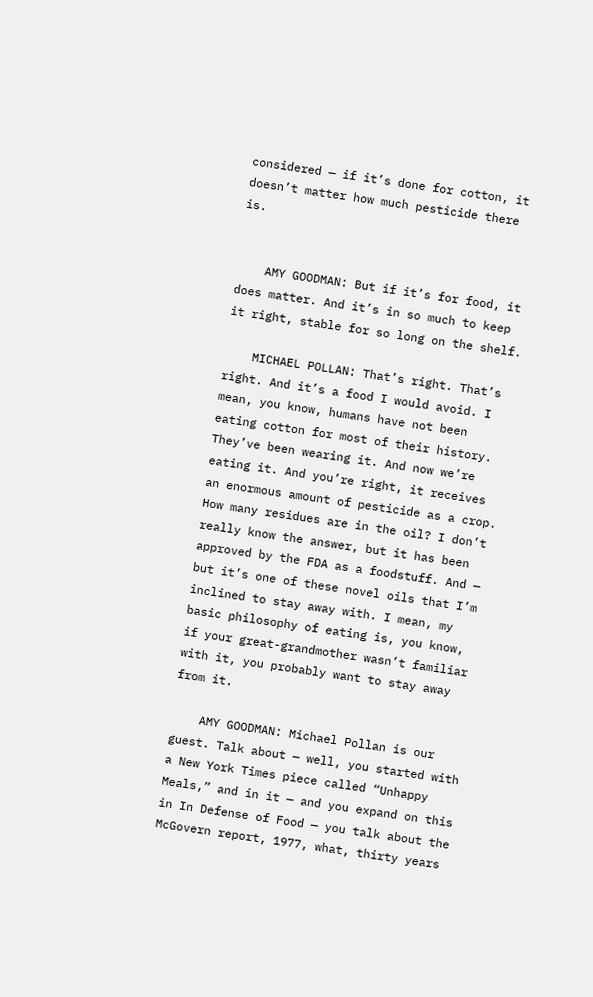considered — if it’s done for cotton, it doesn’t matter how much pesticide there is.


    AMY GOODMAN: But if it’s for food, it does matter. And it’s in so much to keep it right, stable for so long on the shelf.

    MICHAEL POLLAN: That’s right. That’s right. And it’s a food I would avoid. I mean, you know, humans have not been eating cotton for most of their history. They’ve been wearing it. And now we’re eating it. And you’re right, it receives an enormous amount of pesticide as a crop. How many residues are in the oil? I don’t really know the answer, but it has been approved by the FDA as a foodstuff. And — but it’s one of these novel oils that I’m inclined to stay away with. I mean, my basic philosophy of eating is, you know, if your great-grandmother wasn’t familiar with it, you probably want to stay away from it.

    AMY GOODMAN: Michael Pollan is our guest. Talk about — well, you started with a New York Times piece called “Unhappy Meals,” and in it — and you expand on this in In Defense of Food — you talk about the McGovern report, 1977, what, thirty years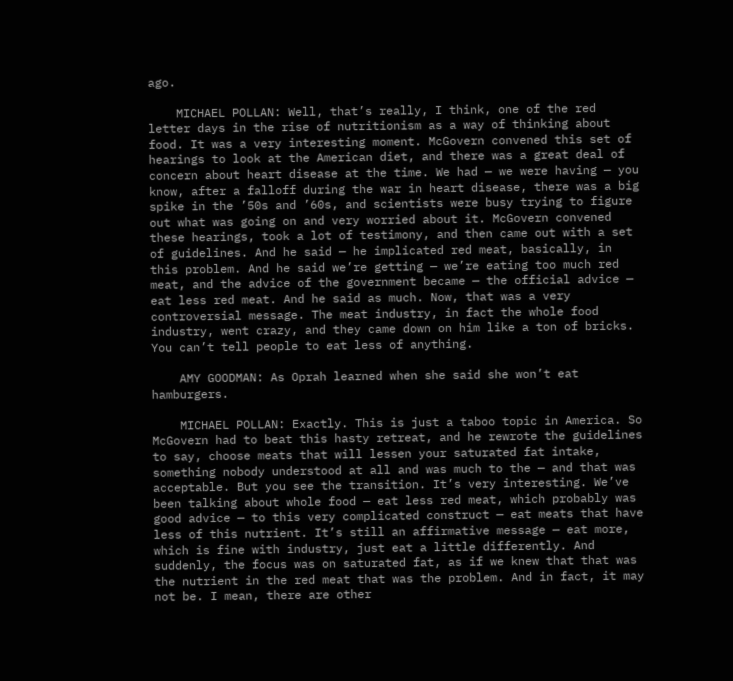ago.

    MICHAEL POLLAN: Well, that’s really, I think, one of the red letter days in the rise of nutritionism as a way of thinking about food. It was a very interesting moment. McGovern convened this set of hearings to look at the American diet, and there was a great deal of concern about heart disease at the time. We had — we were having — you know, after a falloff during the war in heart disease, there was a big spike in the ’50s and ’60s, and scientists were busy trying to figure out what was going on and very worried about it. McGovern convened these hearings, took a lot of testimony, and then came out with a set of guidelines. And he said — he implicated red meat, basically, in this problem. And he said we’re getting — we’re eating too much red meat, and the advice of the government became — the official advice — eat less red meat. And he said as much. Now, that was a very controversial message. The meat industry, in fact the whole food industry, went crazy, and they came down on him like a ton of bricks. You can’t tell people to eat less of anything.

    AMY GOODMAN: As Oprah learned when she said she won’t eat hamburgers.

    MICHAEL POLLAN: Exactly. This is just a taboo topic in America. So McGovern had to beat this hasty retreat, and he rewrote the guidelines to say, choose meats that will lessen your saturated fat intake, something nobody understood at all and was much to the — and that was acceptable. But you see the transition. It’s very interesting. We’ve been talking about whole food — eat less red meat, which probably was good advice — to this very complicated construct — eat meats that have less of this nutrient. It’s still an affirmative message — eat more, which is fine with industry, just eat a little differently. And suddenly, the focus was on saturated fat, as if we knew that that was the nutrient in the red meat that was the problem. And in fact, it may not be. I mean, there are other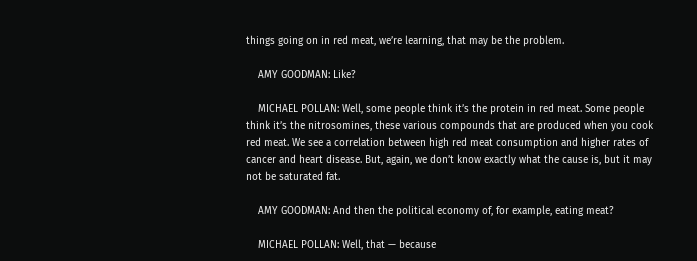things going on in red meat, we’re learning, that may be the problem.

    AMY GOODMAN: Like?

    MICHAEL POLLAN: Well, some people think it’s the protein in red meat. Some people think it’s the nitrosomines, these various compounds that are produced when you cook red meat. We see a correlation between high red meat consumption and higher rates of cancer and heart disease. But, again, we don’t know exactly what the cause is, but it may not be saturated fat.

    AMY GOODMAN: And then the political economy of, for example, eating meat?

    MICHAEL POLLAN: Well, that — because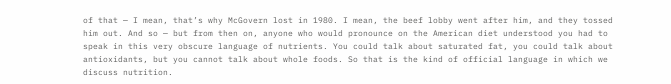of that — I mean, that’s why McGovern lost in 1980. I mean, the beef lobby went after him, and they tossed him out. And so — but from then on, anyone who would pronounce on the American diet understood you had to speak in this very obscure language of nutrients. You could talk about saturated fat, you could talk about antioxidants, but you cannot talk about whole foods. So that is the kind of official language in which we discuss nutrition.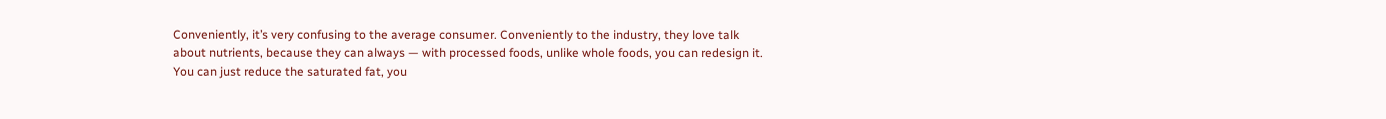Conveniently, it’s very confusing to the average consumer. Conveniently to the industry, they love talk about nutrients, because they can always — with processed foods, unlike whole foods, you can redesign it. You can just reduce the saturated fat, you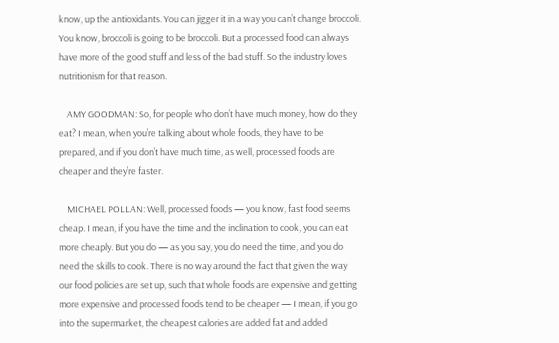know, up the antioxidants. You can jigger it in a way you can’t change broccoli. You know, broccoli is going to be broccoli. But a processed food can always have more of the good stuff and less of the bad stuff. So the industry loves nutritionism for that reason.

    AMY GOODMAN: So, for people who don’t have much money, how do they eat? I mean, when you’re talking about whole foods, they have to be prepared, and if you don’t have much time, as well, processed foods are cheaper and they’re faster.

    MICHAEL POLLAN: Well, processed foods — you know, fast food seems cheap. I mean, if you have the time and the inclination to cook, you can eat more cheaply. But you do — as you say, you do need the time, and you do need the skills to cook. There is no way around the fact that given the way our food policies are set up, such that whole foods are expensive and getting more expensive and processed foods tend to be cheaper — I mean, if you go into the supermarket, the cheapest calories are added fat and added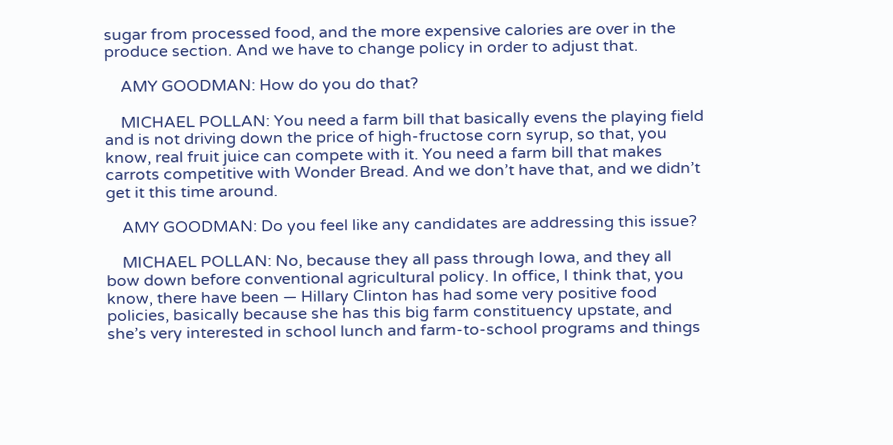sugar from processed food, and the more expensive calories are over in the produce section. And we have to change policy in order to adjust that.

    AMY GOODMAN: How do you do that?

    MICHAEL POLLAN: You need a farm bill that basically evens the playing field and is not driving down the price of high-fructose corn syrup, so that, you know, real fruit juice can compete with it. You need a farm bill that makes carrots competitive with Wonder Bread. And we don’t have that, and we didn’t get it this time around.

    AMY GOODMAN: Do you feel like any candidates are addressing this issue?

    MICHAEL POLLAN: No, because they all pass through Iowa, and they all bow down before conventional agricultural policy. In office, I think that, you know, there have been — Hillary Clinton has had some very positive food policies, basically because she has this big farm constituency upstate, and she’s very interested in school lunch and farm-to-school programs and things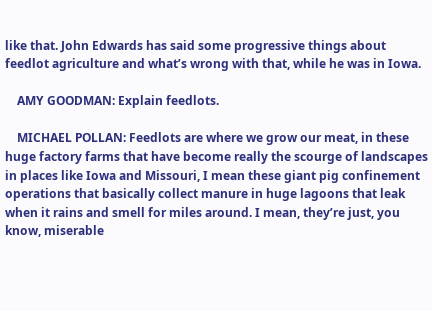like that. John Edwards has said some progressive things about feedlot agriculture and what’s wrong with that, while he was in Iowa.

    AMY GOODMAN: Explain feedlots.

    MICHAEL POLLAN: Feedlots are where we grow our meat, in these huge factory farms that have become really the scourge of landscapes in places like Iowa and Missouri, I mean these giant pig confinement operations that basically collect manure in huge lagoons that leak when it rains and smell for miles around. I mean, they’re just, you know, miserable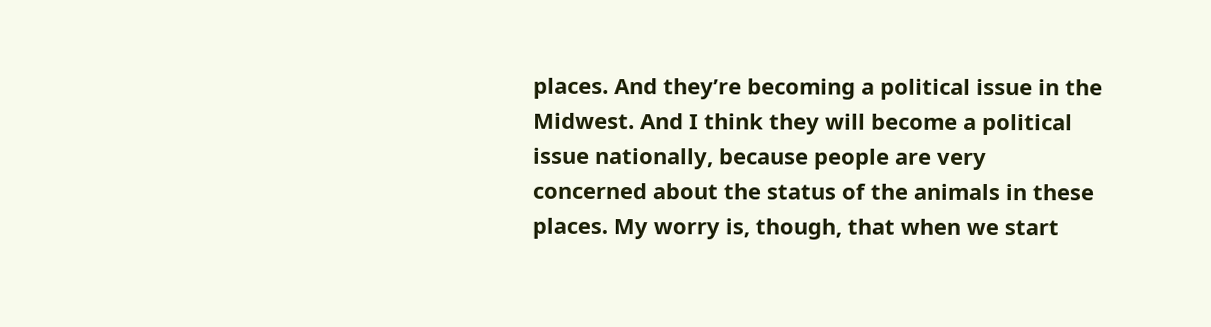places. And they’re becoming a political issue in the Midwest. And I think they will become a political issue nationally, because people are very concerned about the status of the animals in these places. My worry is, though, that when we start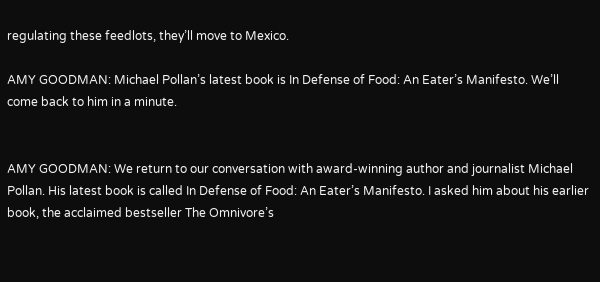regulating these feedlots, they’ll move to Mexico.

AMY GOODMAN: Michael Pollan’s latest book is In Defense of Food: An Eater’s Manifesto. We’ll come back to him in a minute.


AMY GOODMAN: We return to our conversation with award-winning author and journalist Michael Pollan. His latest book is called In Defense of Food: An Eater’s Manifesto. I asked him about his earlier book, the acclaimed bestseller The Omnivore’s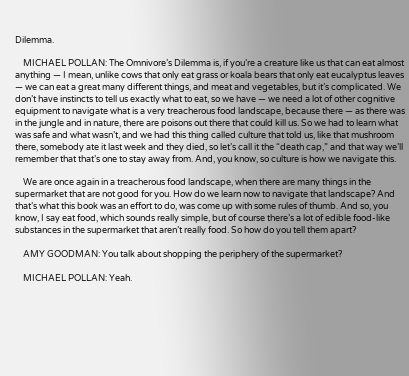Dilemma.

    MICHAEL POLLAN: The Omnivore’s Dilemma is, if you’re a creature like us that can eat almost anything — I mean, unlike cows that only eat grass or koala bears that only eat eucalyptus leaves — we can eat a great many different things, and meat and vegetables, but it’s complicated. We don’t have instincts to tell us exactly what to eat, so we have — we need a lot of other cognitive equipment to navigate what is a very treacherous food landscape, because there — as there was in the jungle and in nature, there are poisons out there that could kill us. So we had to learn what was safe and what wasn’t, and we had this thing called culture that told us, like that mushroom there, somebody ate it last week and they died, so let’s call it the “death cap,” and that way we’ll remember that that’s one to stay away from. And, you know, so culture is how we navigate this.

    We are once again in a treacherous food landscape, when there are many things in the supermarket that are not good for you. How do we learn now to navigate that landscape? And that’s what this book was an effort to do, was come up with some rules of thumb. And so, you know, I say eat food, which sounds really simple, but of course there’s a lot of edible food-like substances in the supermarket that aren’t really food. So how do you tell them apart?

    AMY GOODMAN: You talk about shopping the periphery of the supermarket?

    MICHAEL POLLAN: Yeah.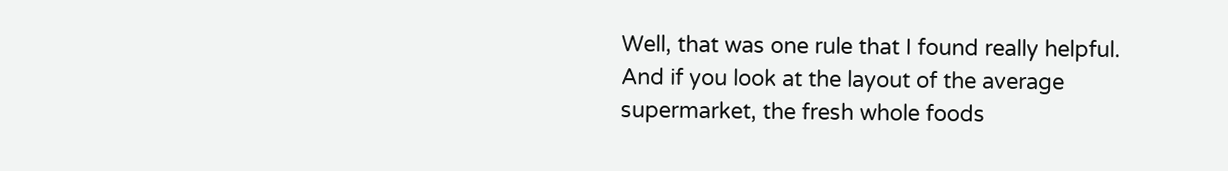Well, that was one rule that I found really helpful. And if you look at the layout of the average supermarket, the fresh whole foods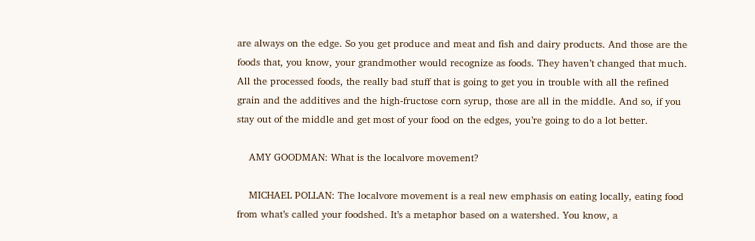are always on the edge. So you get produce and meat and fish and dairy products. And those are the foods that, you know, your grandmother would recognize as foods. They haven’t changed that much. All the processed foods, the really bad stuff that is going to get you in trouble with all the refined grain and the additives and the high-fructose corn syrup, those are all in the middle. And so, if you stay out of the middle and get most of your food on the edges, you’re going to do a lot better.

    AMY GOODMAN: What is the localvore movement?

    MICHAEL POLLAN: The localvore movement is a real new emphasis on eating locally, eating food from what’s called your foodshed. It’s a metaphor based on a watershed. You know, a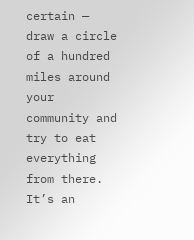certain — draw a circle of a hundred miles around your community and try to eat everything from there. It’s an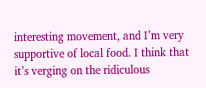interesting movement, and I’m very supportive of local food. I think that it’s verging on the ridiculous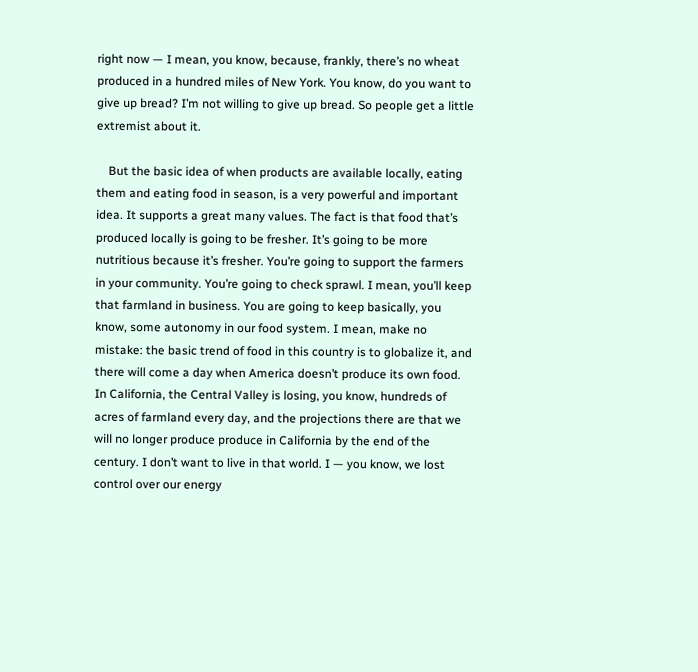right now — I mean, you know, because, frankly, there’s no wheat produced in a hundred miles of New York. You know, do you want to give up bread? I’m not willing to give up bread. So people get a little extremist about it.

    But the basic idea of when products are available locally, eating them and eating food in season, is a very powerful and important idea. It supports a great many values. The fact is that food that’s produced locally is going to be fresher. It’s going to be more nutritious because it’s fresher. You’re going to support the farmers in your community. You’re going to check sprawl. I mean, you’ll keep that farmland in business. You are going to keep basically, you know, some autonomy in our food system. I mean, make no mistake: the basic trend of food in this country is to globalize it, and there will come a day when America doesn’t produce its own food. In California, the Central Valley is losing, you know, hundreds of acres of farmland every day, and the projections there are that we will no longer produce produce in California by the end of the century. I don’t want to live in that world. I — you know, we lost control over our energy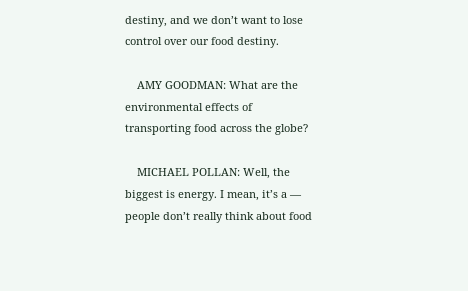destiny, and we don’t want to lose control over our food destiny.

    AMY GOODMAN: What are the environmental effects of transporting food across the globe?

    MICHAEL POLLAN: Well, the biggest is energy. I mean, it’s a — people don’t really think about food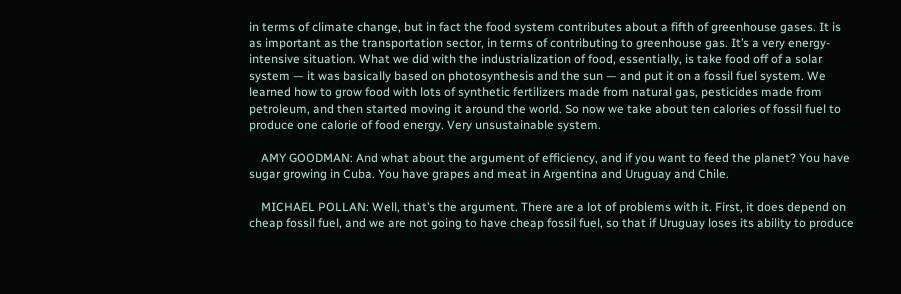in terms of climate change, but in fact the food system contributes about a fifth of greenhouse gases. It is as important as the transportation sector, in terms of contributing to greenhouse gas. It’s a very energy-intensive situation. What we did with the industrialization of food, essentially, is take food off of a solar system — it was basically based on photosynthesis and the sun — and put it on a fossil fuel system. We learned how to grow food with lots of synthetic fertilizers made from natural gas, pesticides made from petroleum, and then started moving it around the world. So now we take about ten calories of fossil fuel to produce one calorie of food energy. Very unsustainable system.

    AMY GOODMAN: And what about the argument of efficiency, and if you want to feed the planet? You have sugar growing in Cuba. You have grapes and meat in Argentina and Uruguay and Chile.

    MICHAEL POLLAN: Well, that’s the argument. There are a lot of problems with it. First, it does depend on cheap fossil fuel, and we are not going to have cheap fossil fuel, so that if Uruguay loses its ability to produce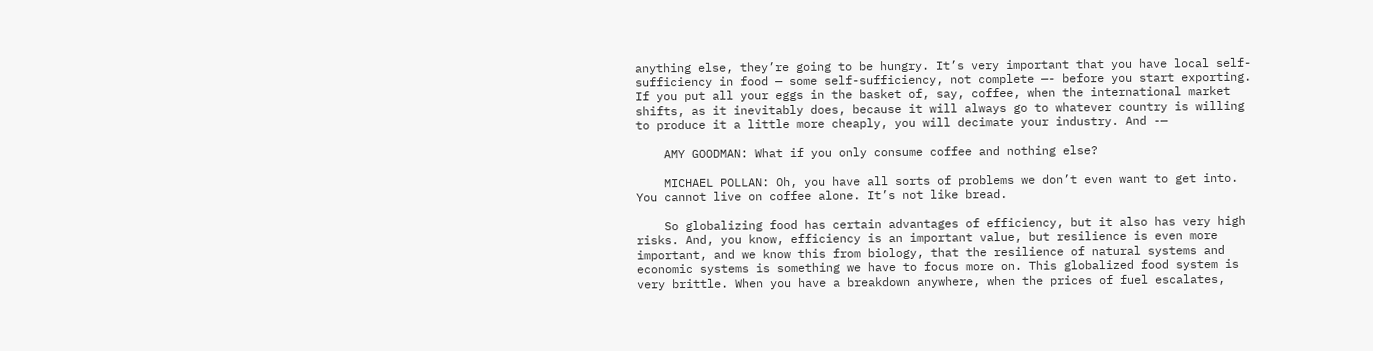anything else, they’re going to be hungry. It’s very important that you have local self-sufficiency in food — some self-sufficiency, not complete —- before you start exporting. If you put all your eggs in the basket of, say, coffee, when the international market shifts, as it inevitably does, because it will always go to whatever country is willing to produce it a little more cheaply, you will decimate your industry. And -—

    AMY GOODMAN: What if you only consume coffee and nothing else?

    MICHAEL POLLAN: Oh, you have all sorts of problems we don’t even want to get into. You cannot live on coffee alone. It’s not like bread.

    So globalizing food has certain advantages of efficiency, but it also has very high risks. And, you know, efficiency is an important value, but resilience is even more important, and we know this from biology, that the resilience of natural systems and economic systems is something we have to focus more on. This globalized food system is very brittle. When you have a breakdown anywhere, when the prices of fuel escalates,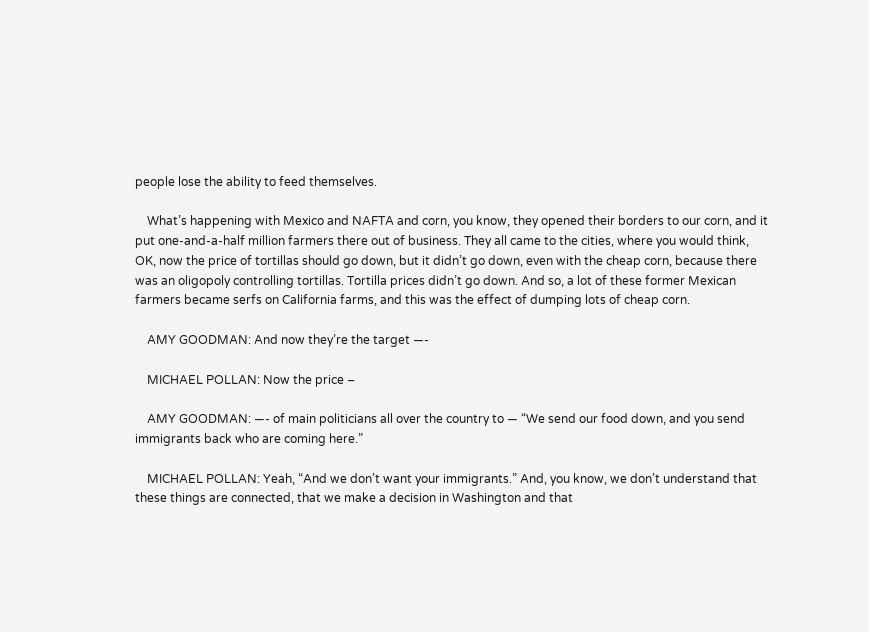people lose the ability to feed themselves.

    What’s happening with Mexico and NAFTA and corn, you know, they opened their borders to our corn, and it put one-and-a-half million farmers there out of business. They all came to the cities, where you would think, OK, now the price of tortillas should go down, but it didn’t go down, even with the cheap corn, because there was an oligopoly controlling tortillas. Tortilla prices didn’t go down. And so, a lot of these former Mexican farmers became serfs on California farms, and this was the effect of dumping lots of cheap corn.

    AMY GOODMAN: And now they’re the target —-

    MICHAEL POLLAN: Now the price –

    AMY GOODMAN: —- of main politicians all over the country to — “We send our food down, and you send immigrants back who are coming here.”

    MICHAEL POLLAN: Yeah, “And we don’t want your immigrants.” And, you know, we don’t understand that these things are connected, that we make a decision in Washington and that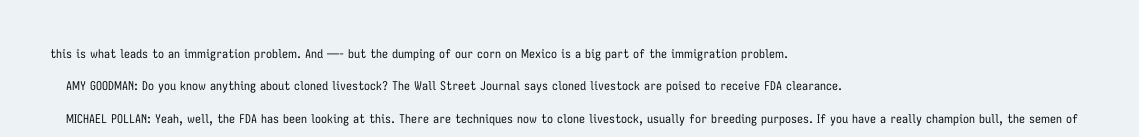this is what leads to an immigration problem. And —- but the dumping of our corn on Mexico is a big part of the immigration problem.

    AMY GOODMAN: Do you know anything about cloned livestock? The Wall Street Journal says cloned livestock are poised to receive FDA clearance.

    MICHAEL POLLAN: Yeah, well, the FDA has been looking at this. There are techniques now to clone livestock, usually for breeding purposes. If you have a really champion bull, the semen of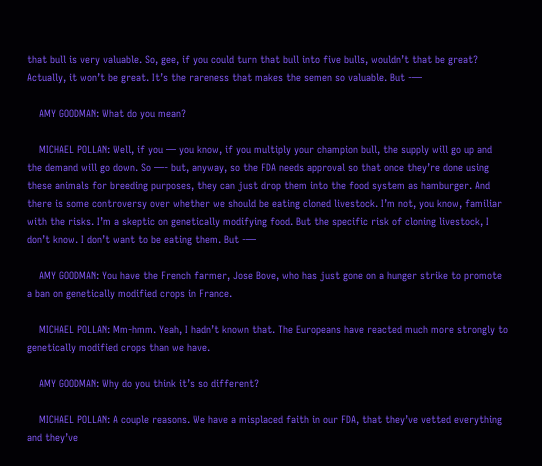that bull is very valuable. So, gee, if you could turn that bull into five bulls, wouldn’t that be great? Actually, it won’t be great. It’s the rareness that makes the semen so valuable. But -—

    AMY GOODMAN: What do you mean?

    MICHAEL POLLAN: Well, if you — you know, if you multiply your champion bull, the supply will go up and the demand will go down. So —- but, anyway, so the FDA needs approval so that once they’re done using these animals for breeding purposes, they can just drop them into the food system as hamburger. And there is some controversy over whether we should be eating cloned livestock. I’m not, you know, familiar with the risks. I’m a skeptic on genetically modifying food. But the specific risk of cloning livestock, I don’t know. I don’t want to be eating them. But -—

    AMY GOODMAN: You have the French farmer, Jose Bove, who has just gone on a hunger strike to promote a ban on genetically modified crops in France.

    MICHAEL POLLAN: Mm-hmm. Yeah, I hadn’t known that. The Europeans have reacted much more strongly to genetically modified crops than we have.

    AMY GOODMAN: Why do you think it’s so different?

    MICHAEL POLLAN: A couple reasons. We have a misplaced faith in our FDA, that they’ve vetted everything and they’ve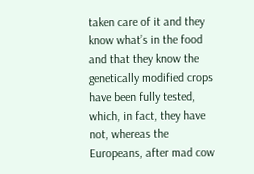taken care of it and they know what’s in the food and that they know the genetically modified crops have been fully tested, which, in fact, they have not, whereas the Europeans, after mad cow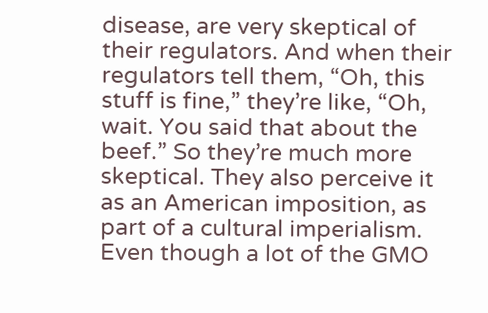disease, are very skeptical of their regulators. And when their regulators tell them, “Oh, this stuff is fine,” they’re like, “Oh, wait. You said that about the beef.” So they’re much more skeptical. They also perceive it as an American imposition, as part of a cultural imperialism. Even though a lot of the GMO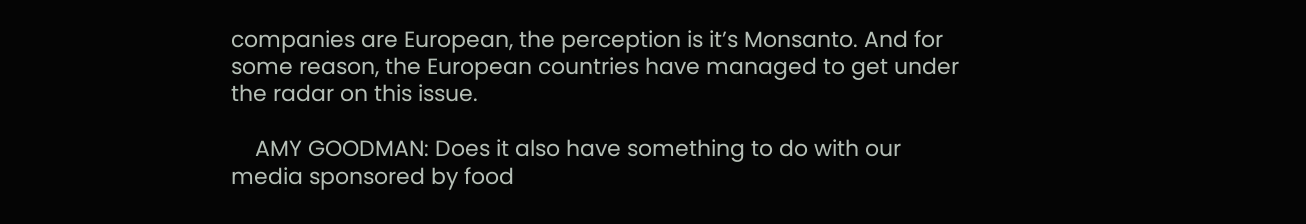companies are European, the perception is it’s Monsanto. And for some reason, the European countries have managed to get under the radar on this issue.

    AMY GOODMAN: Does it also have something to do with our media sponsored by food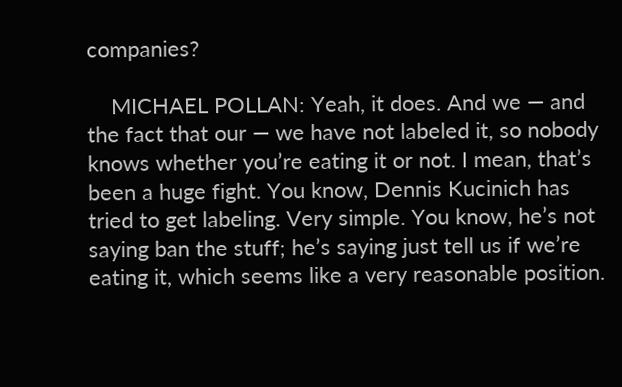companies?

    MICHAEL POLLAN: Yeah, it does. And we — and the fact that our — we have not labeled it, so nobody knows whether you’re eating it or not. I mean, that’s been a huge fight. You know, Dennis Kucinich has tried to get labeling. Very simple. You know, he’s not saying ban the stuff; he’s saying just tell us if we’re eating it, which seems like a very reasonable position.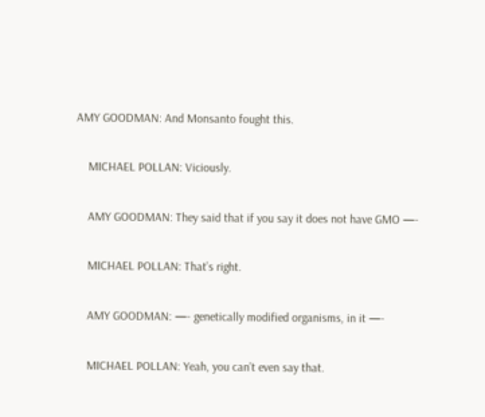AMY GOODMAN: And Monsanto fought this.

    MICHAEL POLLAN: Viciously.

    AMY GOODMAN: They said that if you say it does not have GMO —-

    MICHAEL POLLAN: That’s right.

    AMY GOODMAN: —- genetically modified organisms, in it —-

    MICHAEL POLLAN: Yeah, you can’t even say that.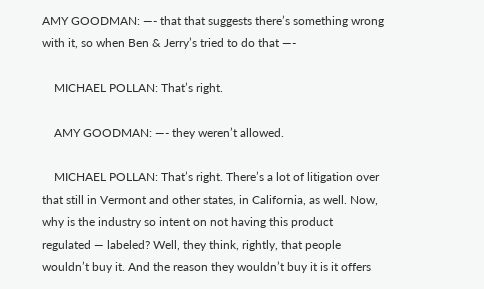AMY GOODMAN: —- that that suggests there’s something wrong with it, so when Ben & Jerry’s tried to do that —-

    MICHAEL POLLAN: That’s right.

    AMY GOODMAN: —- they weren’t allowed.

    MICHAEL POLLAN: That’s right. There’s a lot of litigation over that still in Vermont and other states, in California, as well. Now, why is the industry so intent on not having this product regulated — labeled? Well, they think, rightly, that people wouldn’t buy it. And the reason they wouldn’t buy it is it offers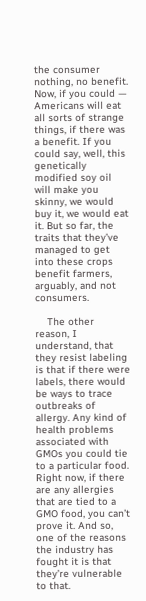the consumer nothing, no benefit. Now, if you could — Americans will eat all sorts of strange things, if there was a benefit. If you could say, well, this genetically modified soy oil will make you skinny, we would buy it, we would eat it. But so far, the traits that they’ve managed to get into these crops benefit farmers, arguably, and not consumers.

    The other reason, I understand, that they resist labeling is that if there were labels, there would be ways to trace outbreaks of allergy. Any kind of health problems associated with GMOs you could tie to a particular food. Right now, if there are any allergies that are tied to a GMO food, you can’t prove it. And so, one of the reasons the industry has fought it is that they’re vulnerable to that.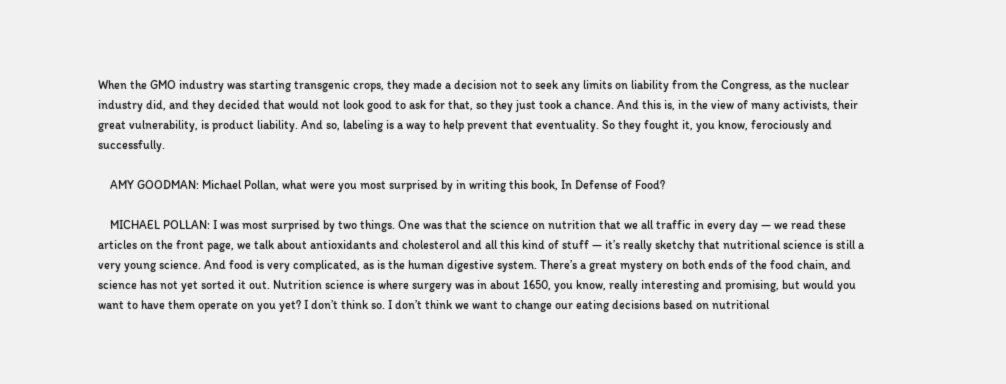When the GMO industry was starting transgenic crops, they made a decision not to seek any limits on liability from the Congress, as the nuclear industry did, and they decided that would not look good to ask for that, so they just took a chance. And this is, in the view of many activists, their great vulnerability, is product liability. And so, labeling is a way to help prevent that eventuality. So they fought it, you know, ferociously and successfully.

    AMY GOODMAN: Michael Pollan, what were you most surprised by in writing this book, In Defense of Food?

    MICHAEL POLLAN: I was most surprised by two things. One was that the science on nutrition that we all traffic in every day — we read these articles on the front page, we talk about antioxidants and cholesterol and all this kind of stuff — it’s really sketchy that nutritional science is still a very young science. And food is very complicated, as is the human digestive system. There’s a great mystery on both ends of the food chain, and science has not yet sorted it out. Nutrition science is where surgery was in about 1650, you know, really interesting and promising, but would you want to have them operate on you yet? I don’t think so. I don’t think we want to change our eating decisions based on nutritional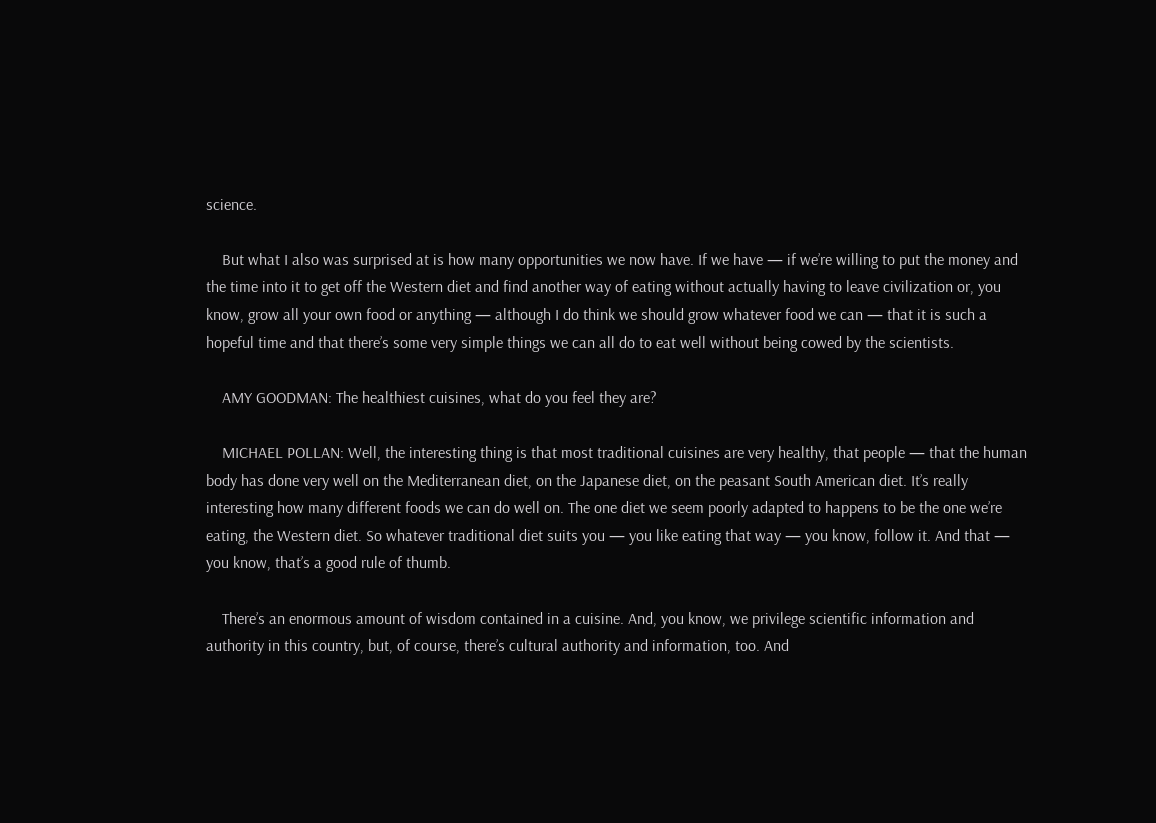science.

    But what I also was surprised at is how many opportunities we now have. If we have — if we’re willing to put the money and the time into it to get off the Western diet and find another way of eating without actually having to leave civilization or, you know, grow all your own food or anything — although I do think we should grow whatever food we can — that it is such a hopeful time and that there’s some very simple things we can all do to eat well without being cowed by the scientists.

    AMY GOODMAN: The healthiest cuisines, what do you feel they are?

    MICHAEL POLLAN: Well, the interesting thing is that most traditional cuisines are very healthy, that people — that the human body has done very well on the Mediterranean diet, on the Japanese diet, on the peasant South American diet. It’s really interesting how many different foods we can do well on. The one diet we seem poorly adapted to happens to be the one we’re eating, the Western diet. So whatever traditional diet suits you — you like eating that way — you know, follow it. And that — you know, that’s a good rule of thumb.

    There’s an enormous amount of wisdom contained in a cuisine. And, you know, we privilege scientific information and authority in this country, but, of course, there’s cultural authority and information, too. And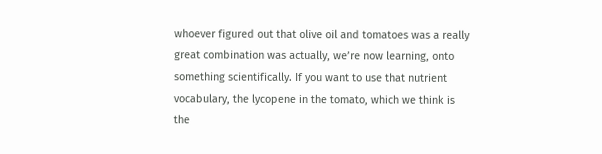whoever figured out that olive oil and tomatoes was a really great combination was actually, we’re now learning, onto something scientifically. If you want to use that nutrient vocabulary, the lycopene in the tomato, which we think is the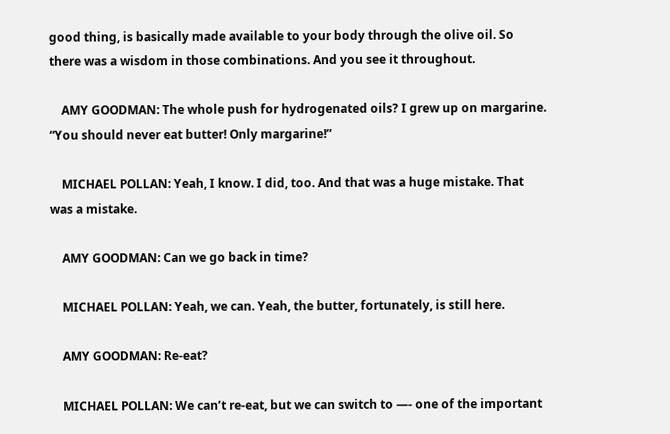good thing, is basically made available to your body through the olive oil. So there was a wisdom in those combinations. And you see it throughout.

    AMY GOODMAN: The whole push for hydrogenated oils? I grew up on margarine. “You should never eat butter! Only margarine!”

    MICHAEL POLLAN: Yeah, I know. I did, too. And that was a huge mistake. That was a mistake.

    AMY GOODMAN: Can we go back in time?

    MICHAEL POLLAN: Yeah, we can. Yeah, the butter, fortunately, is still here.

    AMY GOODMAN: Re-eat?

    MICHAEL POLLAN: We can’t re-eat, but we can switch to —- one of the important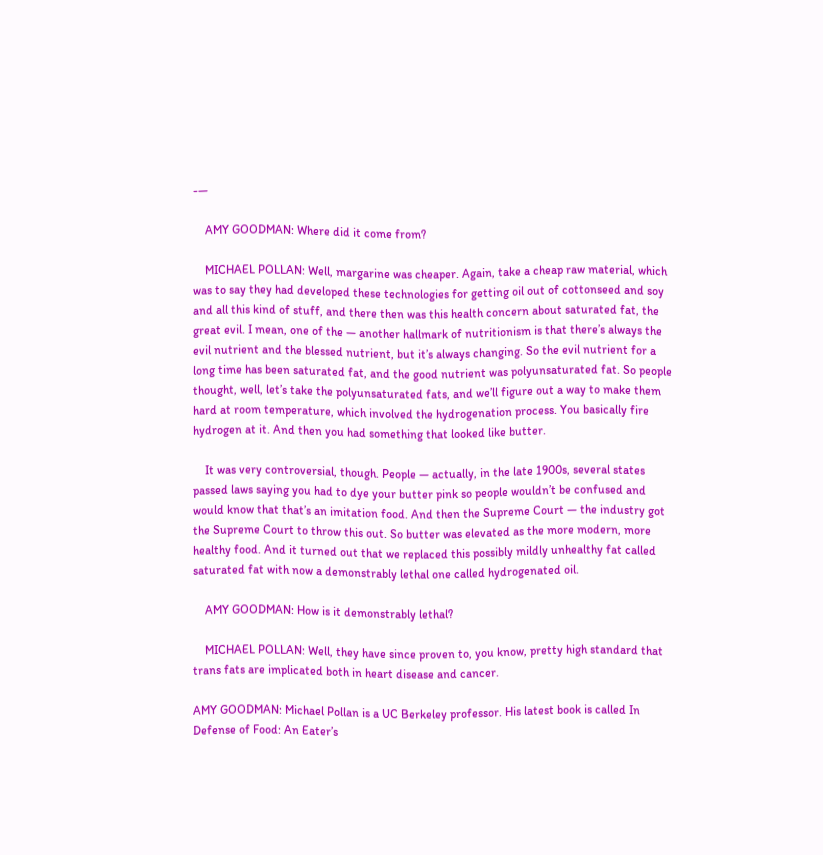-—

    AMY GOODMAN: Where did it come from?

    MICHAEL POLLAN: Well, margarine was cheaper. Again, take a cheap raw material, which was to say they had developed these technologies for getting oil out of cottonseed and soy and all this kind of stuff, and there then was this health concern about saturated fat, the great evil. I mean, one of the — another hallmark of nutritionism is that there’s always the evil nutrient and the blessed nutrient, but it’s always changing. So the evil nutrient for a long time has been saturated fat, and the good nutrient was polyunsaturated fat. So people thought, well, let’s take the polyunsaturated fats, and we’ll figure out a way to make them hard at room temperature, which involved the hydrogenation process. You basically fire hydrogen at it. And then you had something that looked like butter.

    It was very controversial, though. People — actually, in the late 1900s, several states passed laws saying you had to dye your butter pink so people wouldn’t be confused and would know that that’s an imitation food. And then the Supreme Court — the industry got the Supreme Court to throw this out. So butter was elevated as the more modern, more healthy food. And it turned out that we replaced this possibly mildly unhealthy fat called saturated fat with now a demonstrably lethal one called hydrogenated oil.

    AMY GOODMAN: How is it demonstrably lethal?

    MICHAEL POLLAN: Well, they have since proven to, you know, pretty high standard that trans fats are implicated both in heart disease and cancer.

AMY GOODMAN: Michael Pollan is a UC Berkeley professor. His latest book is called In Defense of Food: An Eater’s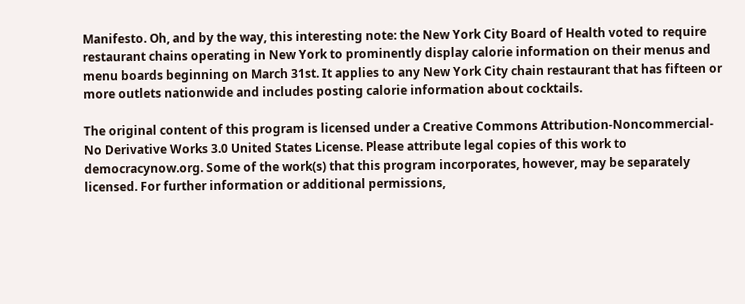Manifesto. Oh, and by the way, this interesting note: the New York City Board of Health voted to require restaurant chains operating in New York to prominently display calorie information on their menus and menu boards beginning on March 31st. It applies to any New York City chain restaurant that has fifteen or more outlets nationwide and includes posting calorie information about cocktails.

The original content of this program is licensed under a Creative Commons Attribution-Noncommercial-No Derivative Works 3.0 United States License. Please attribute legal copies of this work to democracynow.org. Some of the work(s) that this program incorporates, however, may be separately licensed. For further information or additional permissions,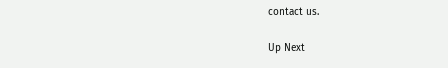contact us.

Up Next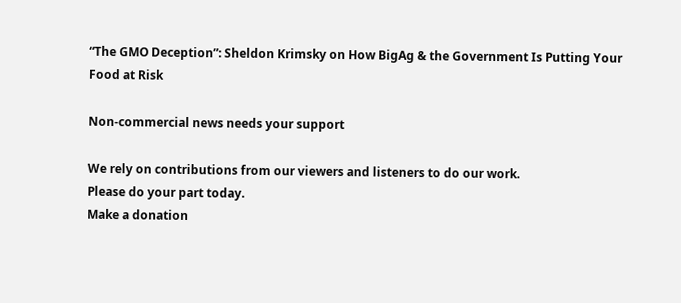“The GMO Deception”: Sheldon Krimsky on How BigAg & the Government Is Putting Your Food at Risk

Non-commercial news needs your support

We rely on contributions from our viewers and listeners to do our work.
Please do your part today.
Make a donation